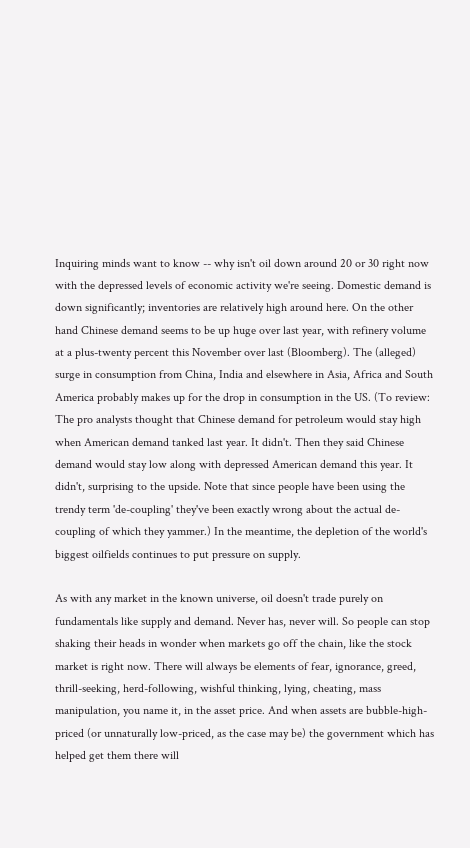Inquiring minds want to know -- why isn't oil down around 20 or 30 right now with the depressed levels of economic activity we're seeing. Domestic demand is down significantly; inventories are relatively high around here. On the other hand Chinese demand seems to be up huge over last year, with refinery volume at a plus-twenty percent this November over last (Bloomberg). The (alleged) surge in consumption from China, India and elsewhere in Asia, Africa and South America probably makes up for the drop in consumption in the US. (To review: The pro analysts thought that Chinese demand for petroleum would stay high when American demand tanked last year. It didn't. Then they said Chinese demand would stay low along with depressed American demand this year. It didn't, surprising to the upside. Note that since people have been using the trendy term 'de-coupling' they've been exactly wrong about the actual de-coupling of which they yammer.) In the meantime, the depletion of the world's biggest oilfields continues to put pressure on supply.

As with any market in the known universe, oil doesn't trade purely on fundamentals like supply and demand. Never has, never will. So people can stop shaking their heads in wonder when markets go off the chain, like the stock market is right now. There will always be elements of fear, ignorance, greed, thrill-seeking, herd-following, wishful thinking, lying, cheating, mass manipulation, you name it, in the asset price. And when assets are bubble-high-priced (or unnaturally low-priced, as the case may be) the government which has helped get them there will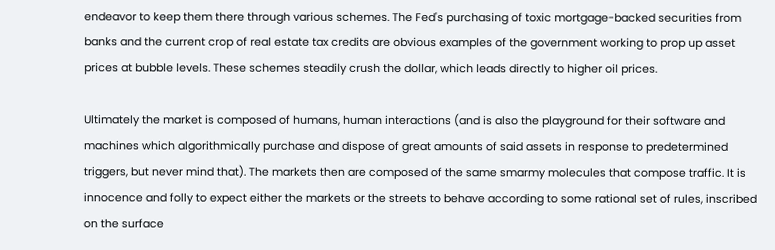endeavor to keep them there through various schemes. The Fed's purchasing of toxic mortgage-backed securities from banks and the current crop of real estate tax credits are obvious examples of the government working to prop up asset prices at bubble levels. These schemes steadily crush the dollar, which leads directly to higher oil prices.

Ultimately the market is composed of humans, human interactions (and is also the playground for their software and machines which algorithmically purchase and dispose of great amounts of said assets in response to predetermined triggers, but never mind that). The markets then are composed of the same smarmy molecules that compose traffic. It is innocence and folly to expect either the markets or the streets to behave according to some rational set of rules, inscribed on the surface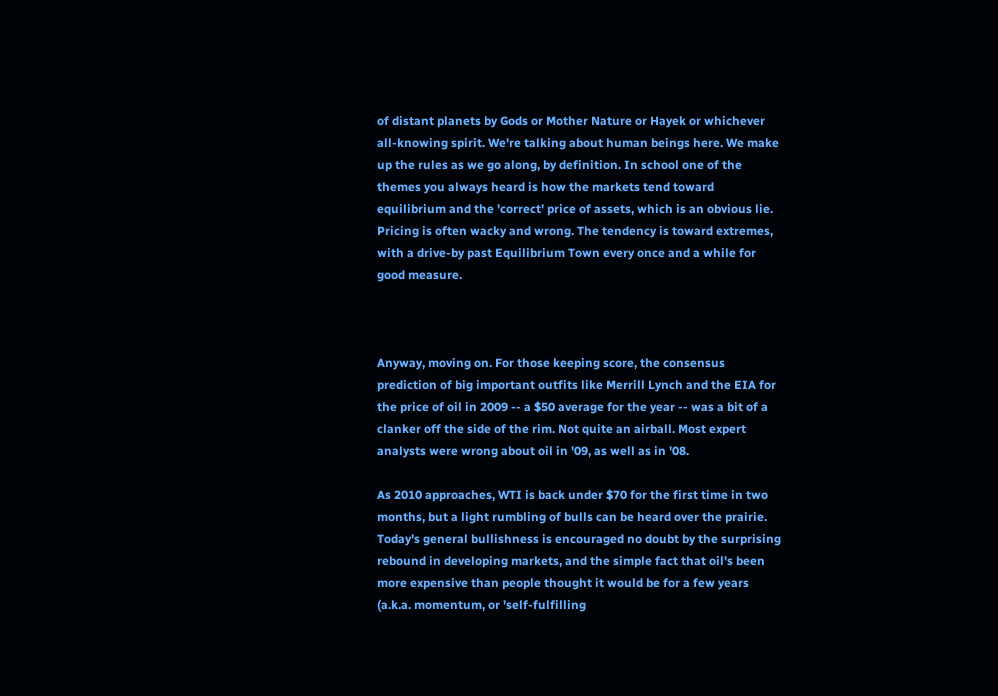of distant planets by Gods or Mother Nature or Hayek or whichever all-knowing spirit. We're talking about human beings here. We make up the rules as we go along, by definition. In school one of the themes you always heard is how the markets tend toward equilibrium and the 'correct' price of assets, which is an obvious lie. Pricing is often wacky and wrong. The tendency is toward extremes, with a drive-by past Equilibrium Town every once and a while for good measure.



Anyway, moving on. For those keeping score, the consensus prediction of big important outfits like Merrill Lynch and the EIA for the price of oil in 2009 -- a $50 average for the year -- was a bit of a clanker off the side of the rim. Not quite an airball. Most expert analysts were wrong about oil in '09, as well as in '08.

As 2010 approaches, WTI is back under $70 for the first time in two months, but a light rumbling of bulls can be heard over the prairie. Today's general bullishness is encouraged no doubt by the surprising rebound in developing markets, and the simple fact that oil's been more expensive than people thought it would be for a few years (a.k.a. momentum, or 'self-fulfilling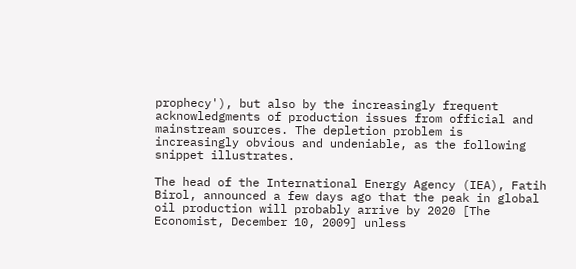prophecy'), but also by the increasingly frequent acknowledgments of production issues from official and mainstream sources. The depletion problem is increasingly obvious and undeniable, as the following snippet illustrates.

The head of the International Energy Agency (IEA), Fatih Birol, announced a few days ago that the peak in global oil production will probably arrive by 2020 [The Economist, December 10, 2009] unless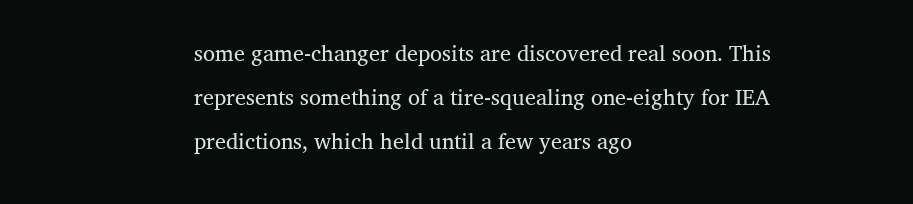some game-changer deposits are discovered real soon. This represents something of a tire-squealing one-eighty for IEA predictions, which held until a few years ago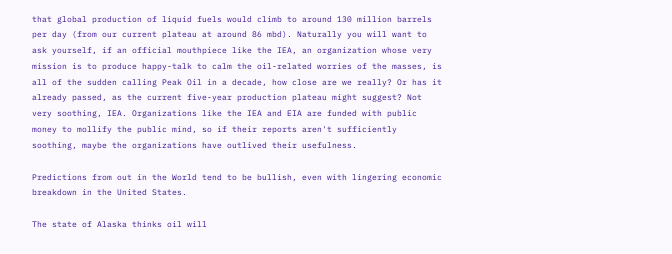that global production of liquid fuels would climb to around 130 million barrels per day (from our current plateau at around 86 mbd). Naturally you will want to ask yourself, if an official mouthpiece like the IEA, an organization whose very mission is to produce happy-talk to calm the oil-related worries of the masses, is all of the sudden calling Peak Oil in a decade, how close are we really? Or has it already passed, as the current five-year production plateau might suggest? Not very soothing, IEA. Organizations like the IEA and EIA are funded with public money to mollify the public mind, so if their reports aren't sufficiently soothing, maybe the organizations have outlived their usefulness.

Predictions from out in the World tend to be bullish, even with lingering economic breakdown in the United States.

The state of Alaska thinks oil will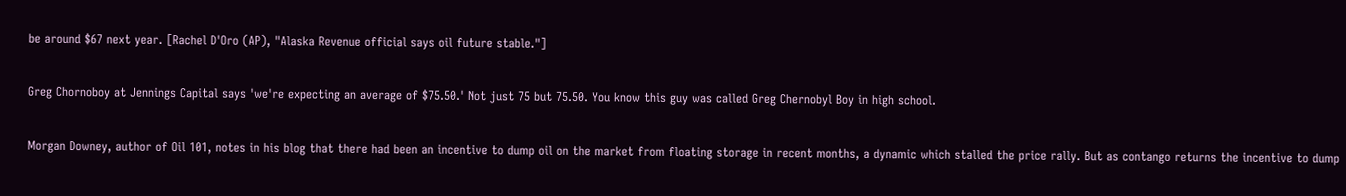be around $67 next year. [Rachel D'Oro (AP), "Alaska Revenue official says oil future stable."]

Greg Chornoboy at Jennings Capital says 'we're expecting an average of $75.50.' Not just 75 but 75.50. You know this guy was called Greg Chernobyl Boy in high school.

Morgan Downey, author of Oil 101, notes in his blog that there had been an incentive to dump oil on the market from floating storage in recent months, a dynamic which stalled the price rally. But as contango returns the incentive to dump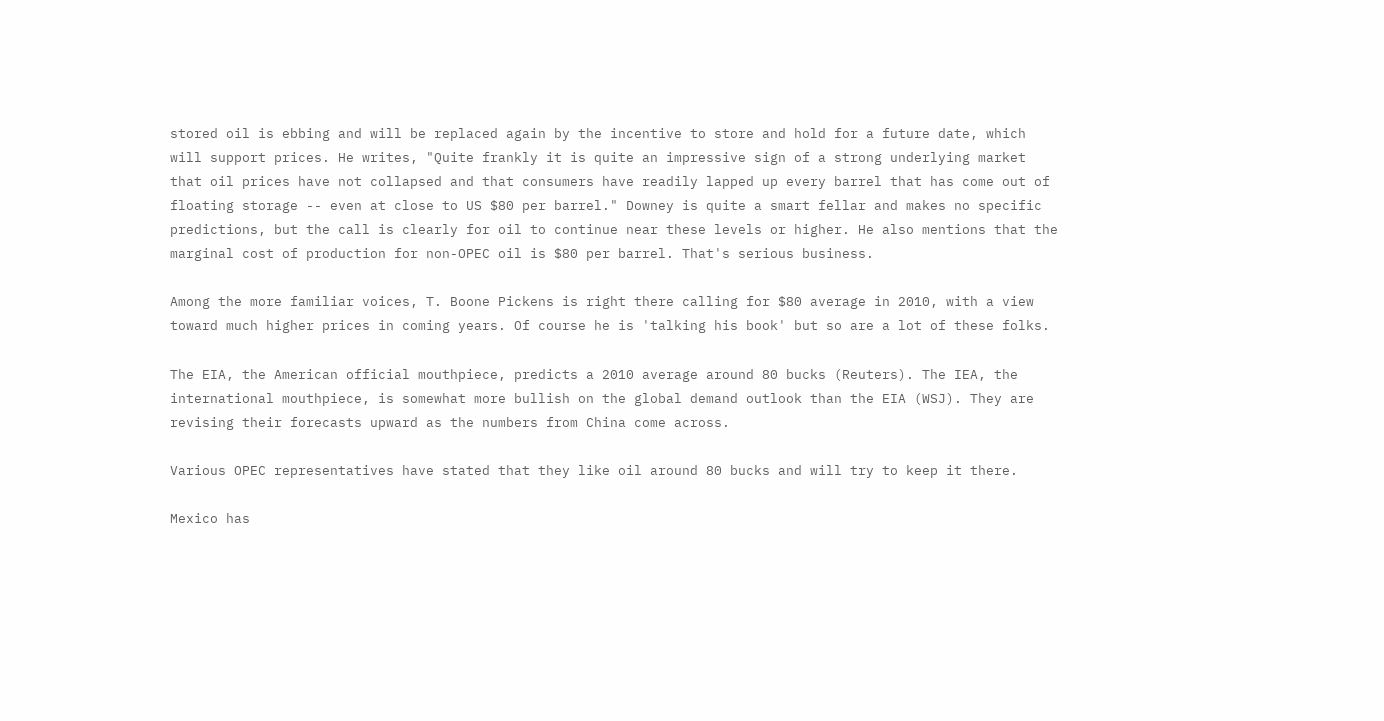stored oil is ebbing and will be replaced again by the incentive to store and hold for a future date, which will support prices. He writes, "Quite frankly it is quite an impressive sign of a strong underlying market that oil prices have not collapsed and that consumers have readily lapped up every barrel that has come out of floating storage -- even at close to US $80 per barrel." Downey is quite a smart fellar and makes no specific predictions, but the call is clearly for oil to continue near these levels or higher. He also mentions that the marginal cost of production for non-OPEC oil is $80 per barrel. That's serious business.

Among the more familiar voices, T. Boone Pickens is right there calling for $80 average in 2010, with a view toward much higher prices in coming years. Of course he is 'talking his book' but so are a lot of these folks.

The EIA, the American official mouthpiece, predicts a 2010 average around 80 bucks (Reuters). The IEA, the international mouthpiece, is somewhat more bullish on the global demand outlook than the EIA (WSJ). They are revising their forecasts upward as the numbers from China come across.

Various OPEC representatives have stated that they like oil around 80 bucks and will try to keep it there.

Mexico has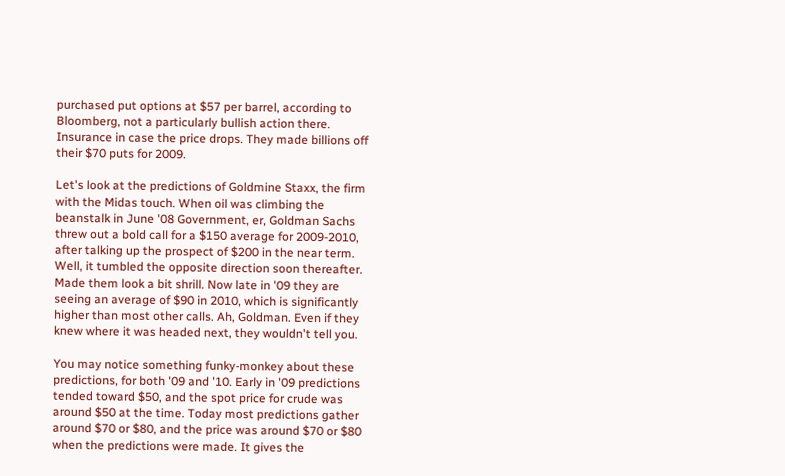purchased put options at $57 per barrel, according to Bloomberg, not a particularly bullish action there. Insurance in case the price drops. They made billions off their $70 puts for 2009.

Let's look at the predictions of Goldmine Staxx, the firm with the Midas touch. When oil was climbing the beanstalk in June '08 Government, er, Goldman Sachs threw out a bold call for a $150 average for 2009-2010, after talking up the prospect of $200 in the near term. Well, it tumbled the opposite direction soon thereafter. Made them look a bit shrill. Now late in '09 they are seeing an average of $90 in 2010, which is significantly higher than most other calls. Ah, Goldman. Even if they knew where it was headed next, they wouldn't tell you.

You may notice something funky-monkey about these predictions, for both '09 and '10. Early in '09 predictions tended toward $50, and the spot price for crude was around $50 at the time. Today most predictions gather around $70 or $80, and the price was around $70 or $80 when the predictions were made. It gives the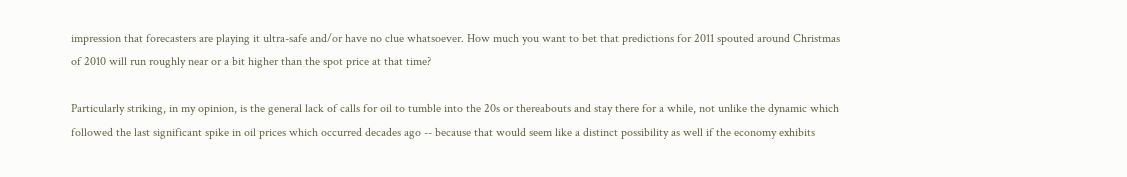impression that forecasters are playing it ultra-safe and/or have no clue whatsoever. How much you want to bet that predictions for 2011 spouted around Christmas of 2010 will run roughly near or a bit higher than the spot price at that time?

Particularly striking, in my opinion, is the general lack of calls for oil to tumble into the 20s or thereabouts and stay there for a while, not unlike the dynamic which followed the last significant spike in oil prices which occurred decades ago -- because that would seem like a distinct possibility as well if the economy exhibits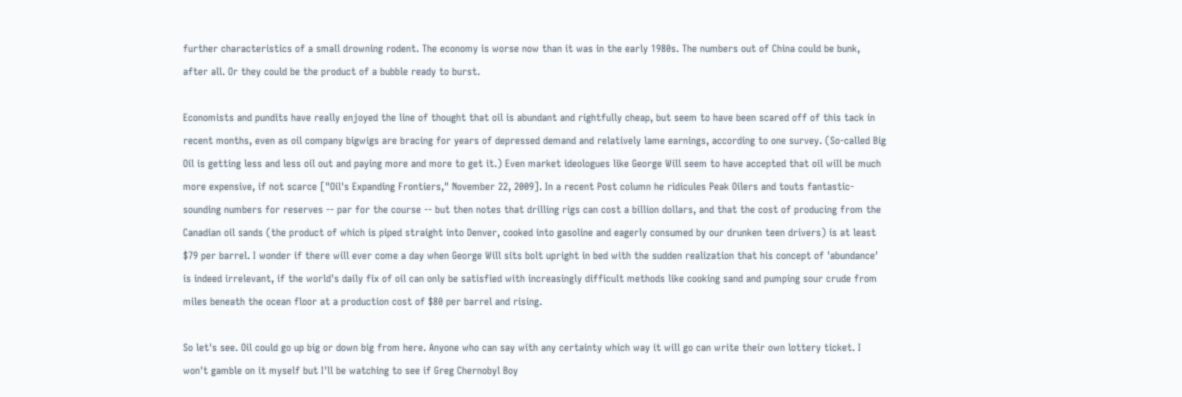further characteristics of a small drowning rodent. The economy is worse now than it was in the early 1980s. The numbers out of China could be bunk, after all. Or they could be the product of a bubble ready to burst.

Economists and pundits have really enjoyed the line of thought that oil is abundant and rightfully cheap, but seem to have been scared off of this tack in recent months, even as oil company bigwigs are bracing for years of depressed demand and relatively lame earnings, according to one survey. (So-called Big Oil is getting less and less oil out and paying more and more to get it.) Even market ideologues like George Will seem to have accepted that oil will be much more expensive, if not scarce ["Oil's Expanding Frontiers," November 22, 2009]. In a recent Post column he ridicules Peak Oilers and touts fantastic-sounding numbers for reserves -- par for the course -- but then notes that drilling rigs can cost a billion dollars, and that the cost of producing from the Canadian oil sands (the product of which is piped straight into Denver, cooked into gasoline and eagerly consumed by our drunken teen drivers) is at least $79 per barrel. I wonder if there will ever come a day when George Will sits bolt upright in bed with the sudden realization that his concept of 'abundance' is indeed irrelevant, if the world's daily fix of oil can only be satisfied with increasingly difficult methods like cooking sand and pumping sour crude from miles beneath the ocean floor at a production cost of $80 per barrel and rising.

So let's see. Oil could go up big or down big from here. Anyone who can say with any certainty which way it will go can write their own lottery ticket. I won't gamble on it myself but I'll be watching to see if Greg Chernobyl Boy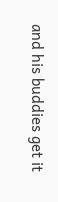and his buddies get it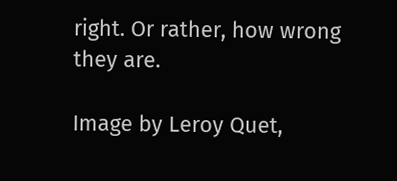right. Or rather, how wrong they are.

Image by Leroy Quet,